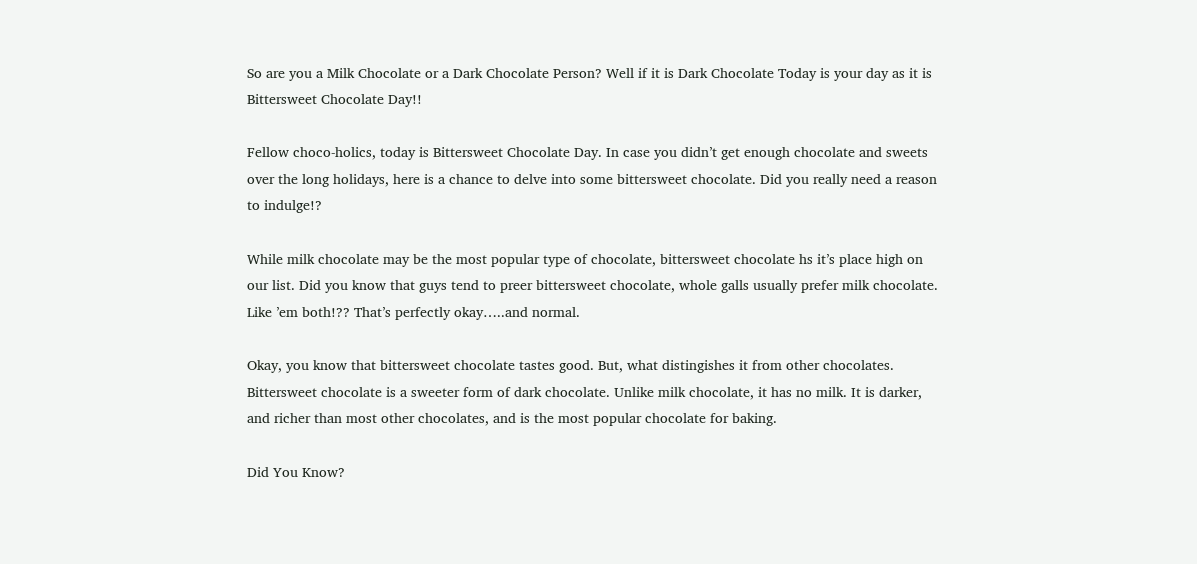So are you a Milk Chocolate or a Dark Chocolate Person? Well if it is Dark Chocolate Today is your day as it is Bittersweet Chocolate Day!!

Fellow choco-holics, today is Bittersweet Chocolate Day. In case you didn’t get enough chocolate and sweets over the long holidays, here is a chance to delve into some bittersweet chocolate. Did you really need a reason to indulge!?

While milk chocolate may be the most popular type of chocolate, bittersweet chocolate hs it’s place high on our list. Did you know that guys tend to preer bittersweet chocolate, whole galls usually prefer milk chocolate. Like ’em both!?? That’s perfectly okay…..and normal.

Okay, you know that bittersweet chocolate tastes good. But, what distingishes it from other chocolates. Bittersweet chocolate is a sweeter form of dark chocolate. Unlike milk chocolate, it has no milk. It is darker, and richer than most other chocolates, and is the most popular chocolate for baking.

Did You Know?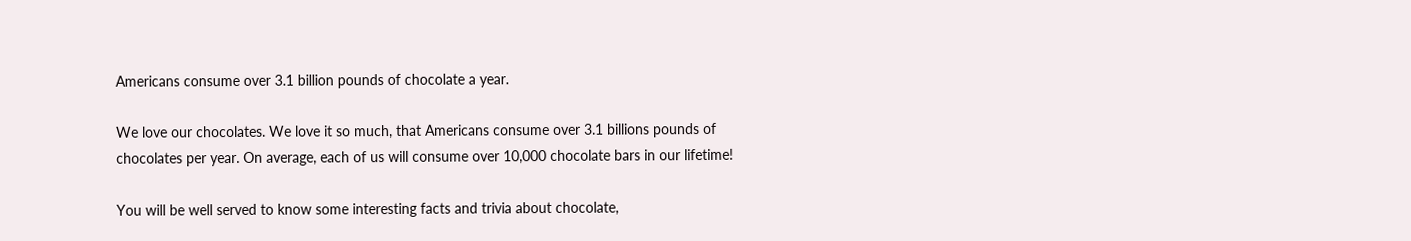Americans consume over 3.1 billion pounds of chocolate a year.

We love our chocolates. We love it so much, that Americans consume over 3.1 billions pounds of chocolates per year. On average, each of us will consume over 10,000 chocolate bars in our lifetime!

You will be well served to know some interesting facts and trivia about chocolate,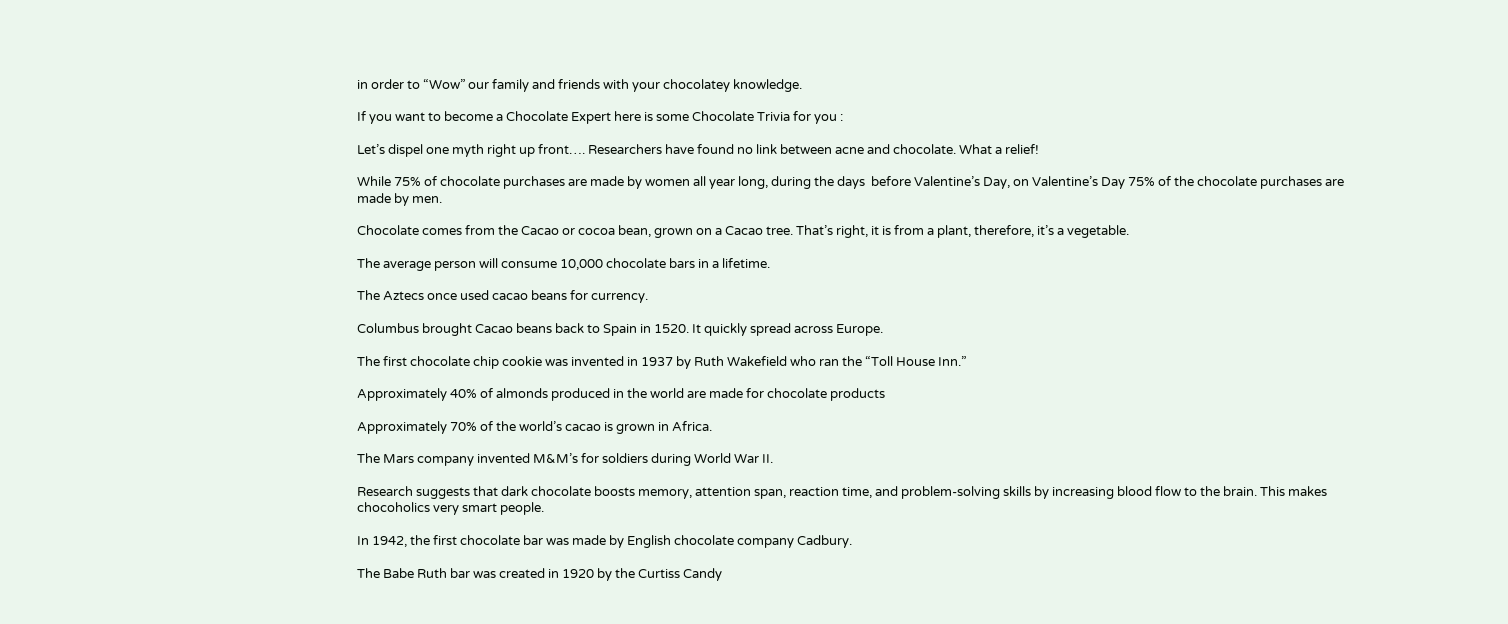in order to “Wow” our family and friends with your chocolatey knowledge.

If you want to become a Chocolate Expert here is some Chocolate Trivia for you :

Let’s dispel one myth right up front…. Researchers have found no link between acne and chocolate. What a relief!

While 75% of chocolate purchases are made by women all year long, during the days  before Valentine’s Day, on Valentine’s Day 75% of the chocolate purchases are made by men.

Chocolate comes from the Cacao or cocoa bean, grown on a Cacao tree. That’s right, it is from a plant, therefore, it’s a vegetable.

The average person will consume 10,000 chocolate bars in a lifetime.

The Aztecs once used cacao beans for currency.

Columbus brought Cacao beans back to Spain in 1520. It quickly spread across Europe.

The first chocolate chip cookie was invented in 1937 by Ruth Wakefield who ran the “Toll House Inn.”

Approximately 40% of almonds produced in the world are made for chocolate products

Approximately 70% of the world’s cacao is grown in Africa.

The Mars company invented M&M’s for soldiers during World War II.

Research suggests that dark chocolate boosts memory, attention span, reaction time, and problem-solving skills by increasing blood flow to the brain. This makes chocoholics very smart people.

In 1942, the first chocolate bar was made by English chocolate company Cadbury.

The Babe Ruth bar was created in 1920 by the Curtiss Candy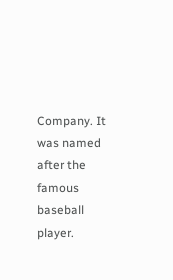Company. It was named after the famous baseball player.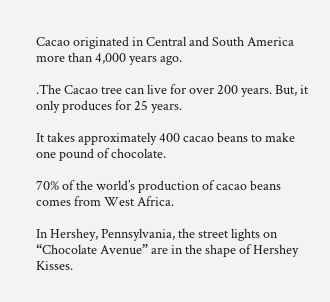Cacao originated in Central and South America more than 4,000 years ago.

.The Cacao tree can live for over 200 years. But, it only produces for 25 years.

It takes approximately 400 cacao beans to make one pound of chocolate.

70% of the world’s production of cacao beans comes from West Africa.

In Hershey, Pennsylvania, the street lights on “Chocolate Avenue” are in the shape of Hershey Kisses.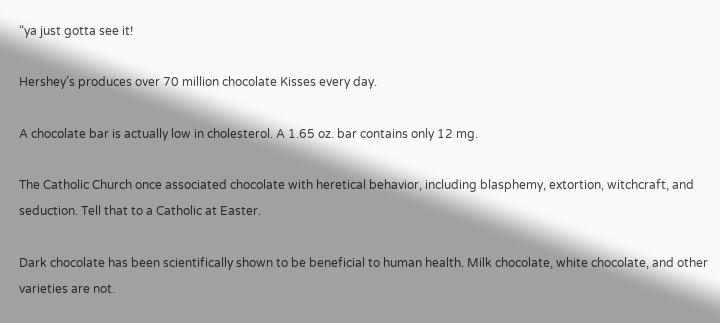“ya just gotta see it!

Hershey’s produces over 70 million chocolate Kisses every day.

A chocolate bar is actually low in cholesterol. A 1.65 oz. bar contains only 12 mg.

The Catholic Church once associated chocolate with heretical behavior, including blasphemy, extortion, witchcraft, and seduction. Tell that to a Catholic at Easter.

Dark chocolate has been scientifically shown to be beneficial to human health. Milk chocolate, white chocolate, and other varieties are not.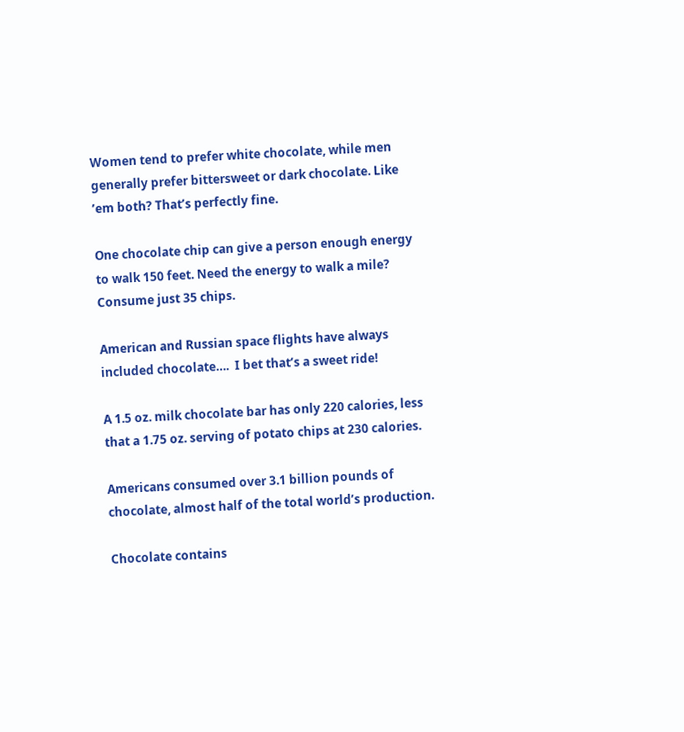Women tend to prefer white chocolate, while men generally prefer bittersweet or dark chocolate. Like ’em both? That’s perfectly fine.

One chocolate chip can give a person enough energy to walk 150 feet. Need the energy to walk a mile? Consume just 35 chips.

American and Russian space flights have always included chocolate….  I bet that’s a sweet ride!

A 1.5 oz. milk chocolate bar has only 220 calories, less that a 1.75 oz. serving of potato chips at 230 calories.

Americans consumed over 3.1 billion pounds of chocolate, almost half of the total world’s production.

Chocolate contains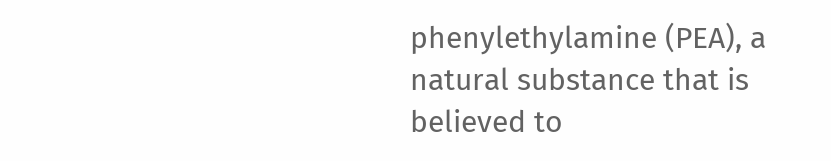phenylethylamine (PEA), a natural substance that is believed to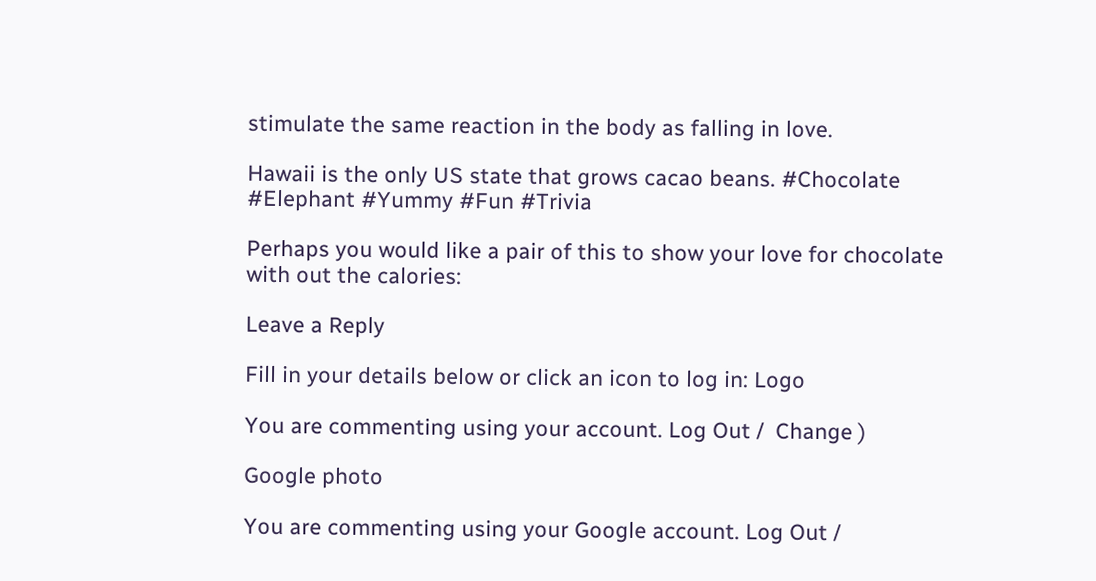stimulate the same reaction in the body as falling in love.

Hawaii is the only US state that grows cacao beans. #Chocolate #Elephant #Yummy #Fun #Trivia

Perhaps you would like a pair of this to show your love for chocolate with out the calories:

Leave a Reply

Fill in your details below or click an icon to log in: Logo

You are commenting using your account. Log Out /  Change )

Google photo

You are commenting using your Google account. Log Out /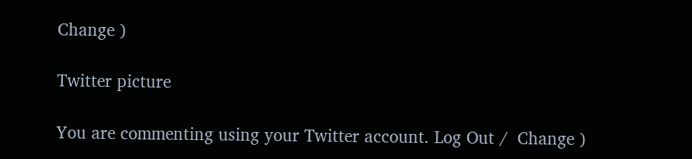Change )

Twitter picture

You are commenting using your Twitter account. Log Out /  Change )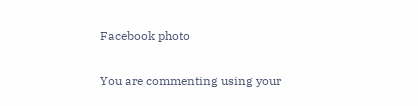Facebook photo

You are commenting using your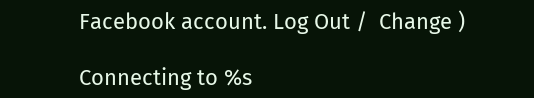Facebook account. Log Out /  Change )

Connecting to %s